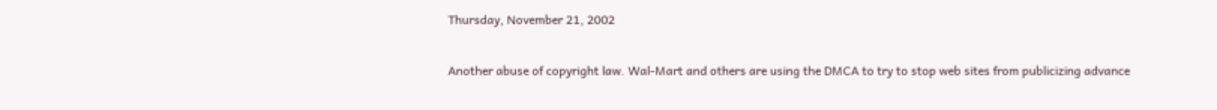Thursday, November 21, 2002

Another abuse of copyright law. Wal-Mart and others are using the DMCA to try to stop web sites from publicizing advance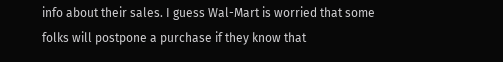info about their sales. I guess Wal-Mart is worried that some folks will postpone a purchase if they know that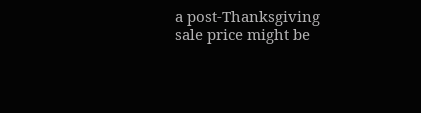a post-Thanksgiving sale price might be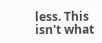less. This isn't what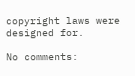copyright laws were designed for.

No comments: